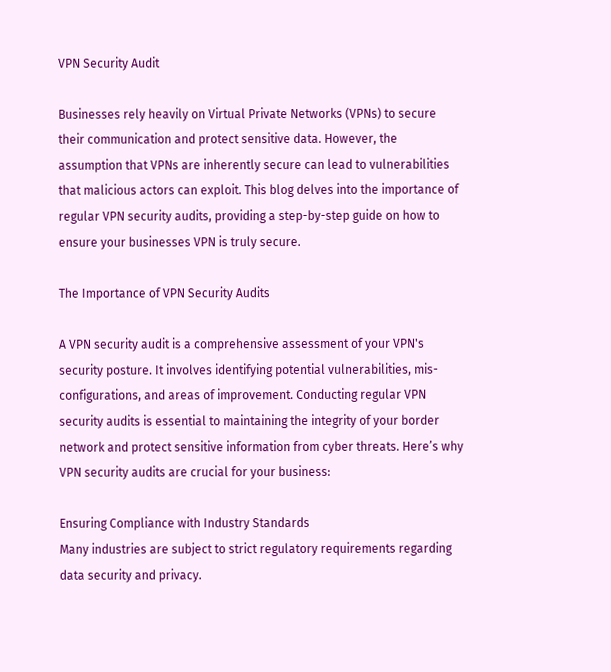VPN Security Audit

Businesses rely heavily on Virtual Private Networks (VPNs) to secure their communication and protect sensitive data. However, the assumption that VPNs are inherently secure can lead to vulnerabilities that malicious actors can exploit. This blog delves into the importance of regular VPN security audits, providing a step-by-step guide on how to ensure your businesses VPN is truly secure.

The Importance of VPN Security Audits

A VPN security audit is a comprehensive assessment of your VPN's security posture. It involves identifying potential vulnerabilities, mis-configurations, and areas of improvement. Conducting regular VPN security audits is essential to maintaining the integrity of your border network and protect sensitive information from cyber threats. Here’s why VPN security audits are crucial for your business:

Ensuring Compliance with Industry Standards
Many industries are subject to strict regulatory requirements regarding data security and privacy.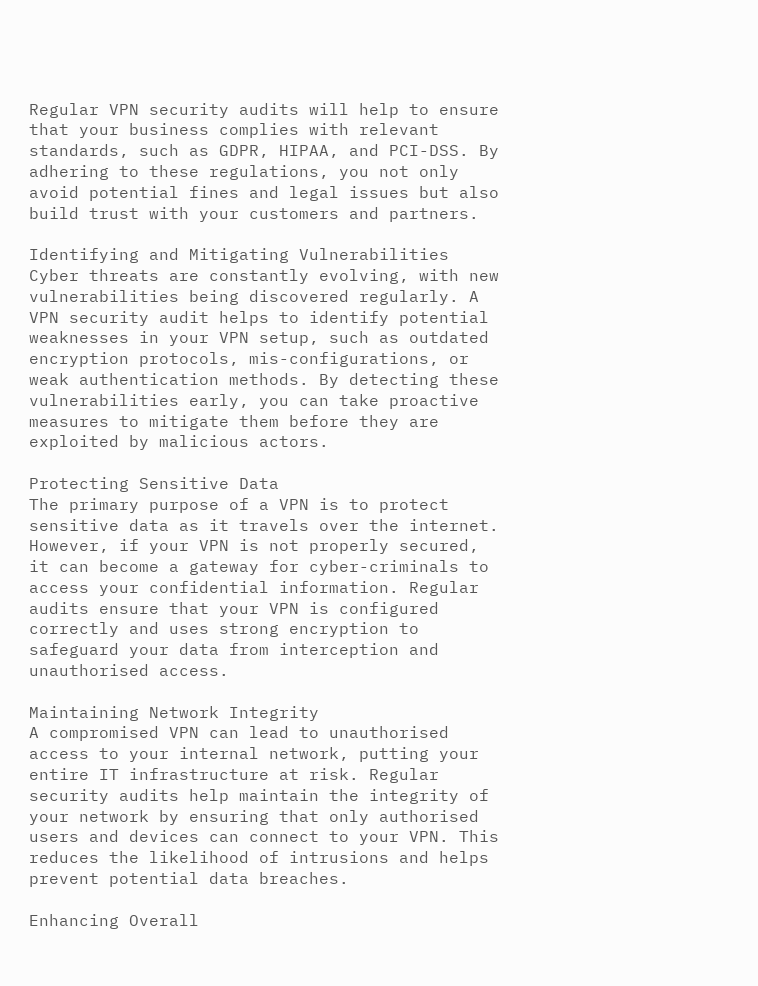Regular VPN security audits will help to ensure that your business complies with relevant standards, such as GDPR, HIPAA, and PCI-DSS. By adhering to these regulations, you not only avoid potential fines and legal issues but also build trust with your customers and partners.

Identifying and Mitigating Vulnerabilities
Cyber threats are constantly evolving, with new vulnerabilities being discovered regularly. A VPN security audit helps to identify potential weaknesses in your VPN setup, such as outdated encryption protocols, mis-configurations, or weak authentication methods. By detecting these vulnerabilities early, you can take proactive measures to mitigate them before they are exploited by malicious actors.

Protecting Sensitive Data
The primary purpose of a VPN is to protect sensitive data as it travels over the internet. However, if your VPN is not properly secured, it can become a gateway for cyber-criminals to access your confidential information. Regular audits ensure that your VPN is configured correctly and uses strong encryption to safeguard your data from interception and unauthorised access.

Maintaining Network Integrity
A compromised VPN can lead to unauthorised access to your internal network, putting your entire IT infrastructure at risk. Regular security audits help maintain the integrity of your network by ensuring that only authorised users and devices can connect to your VPN. This reduces the likelihood of intrusions and helps prevent potential data breaches.

Enhancing Overall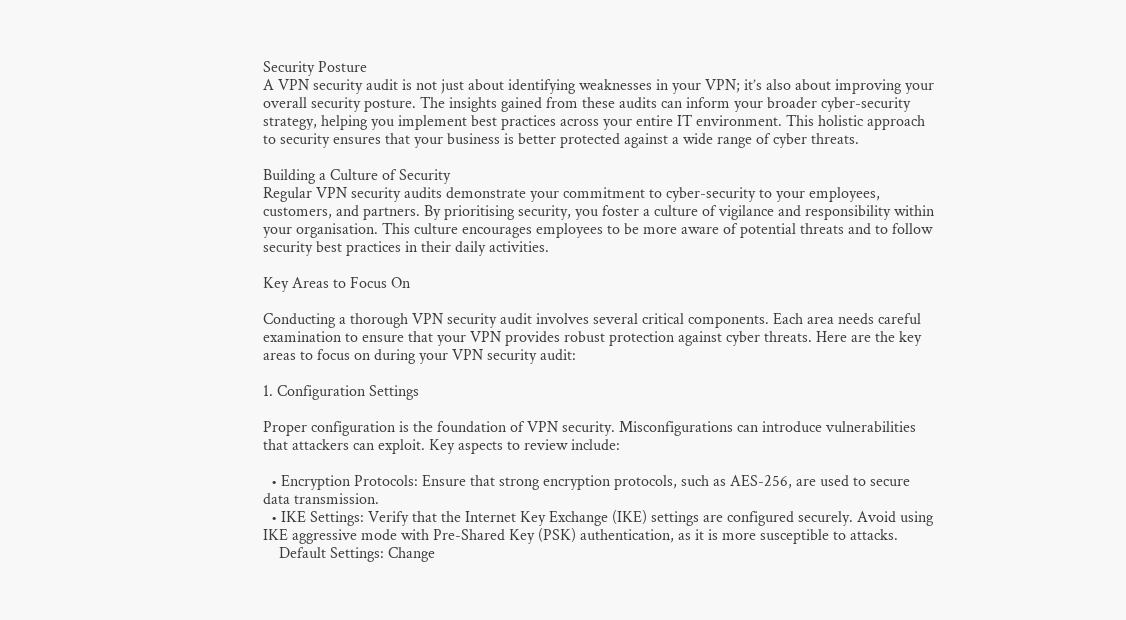Security Posture
A VPN security audit is not just about identifying weaknesses in your VPN; it’s also about improving your overall security posture. The insights gained from these audits can inform your broader cyber-security strategy, helping you implement best practices across your entire IT environment. This holistic approach to security ensures that your business is better protected against a wide range of cyber threats.

Building a Culture of Security
Regular VPN security audits demonstrate your commitment to cyber-security to your employees, customers, and partners. By prioritising security, you foster a culture of vigilance and responsibility within your organisation. This culture encourages employees to be more aware of potential threats and to follow security best practices in their daily activities.

Key Areas to Focus On

Conducting a thorough VPN security audit involves several critical components. Each area needs careful examination to ensure that your VPN provides robust protection against cyber threats. Here are the key areas to focus on during your VPN security audit:

1. Configuration Settings

Proper configuration is the foundation of VPN security. Misconfigurations can introduce vulnerabilities that attackers can exploit. Key aspects to review include:

  • Encryption Protocols: Ensure that strong encryption protocols, such as AES-256, are used to secure data transmission.
  • IKE Settings: Verify that the Internet Key Exchange (IKE) settings are configured securely. Avoid using IKE aggressive mode with Pre-Shared Key (PSK) authentication, as it is more susceptible to attacks.
    Default Settings: Change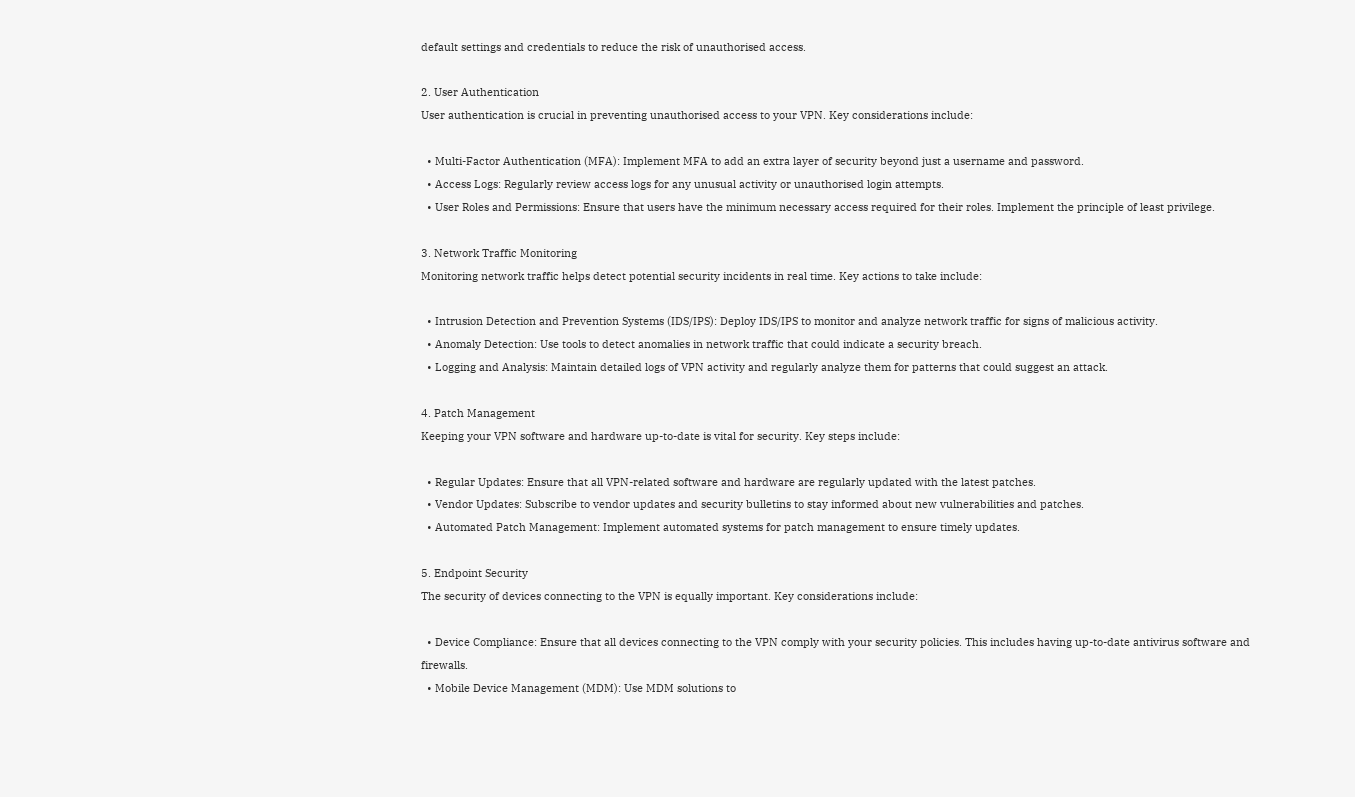default settings and credentials to reduce the risk of unauthorised access.

2. User Authentication
User authentication is crucial in preventing unauthorised access to your VPN. Key considerations include:

  • Multi-Factor Authentication (MFA): Implement MFA to add an extra layer of security beyond just a username and password.
  • Access Logs: Regularly review access logs for any unusual activity or unauthorised login attempts.
  • User Roles and Permissions: Ensure that users have the minimum necessary access required for their roles. Implement the principle of least privilege.

3. Network Traffic Monitoring
Monitoring network traffic helps detect potential security incidents in real time. Key actions to take include:

  • Intrusion Detection and Prevention Systems (IDS/IPS): Deploy IDS/IPS to monitor and analyze network traffic for signs of malicious activity.
  • Anomaly Detection: Use tools to detect anomalies in network traffic that could indicate a security breach.
  • Logging and Analysis: Maintain detailed logs of VPN activity and regularly analyze them for patterns that could suggest an attack.

4. Patch Management
Keeping your VPN software and hardware up-to-date is vital for security. Key steps include:

  • Regular Updates: Ensure that all VPN-related software and hardware are regularly updated with the latest patches.
  • Vendor Updates: Subscribe to vendor updates and security bulletins to stay informed about new vulnerabilities and patches.
  • Automated Patch Management: Implement automated systems for patch management to ensure timely updates.

5. Endpoint Security
The security of devices connecting to the VPN is equally important. Key considerations include:

  • Device Compliance: Ensure that all devices connecting to the VPN comply with your security policies. This includes having up-to-date antivirus software and firewalls.
  • Mobile Device Management (MDM): Use MDM solutions to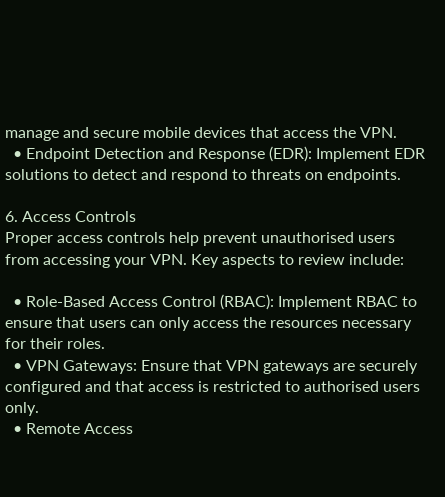manage and secure mobile devices that access the VPN.
  • Endpoint Detection and Response (EDR): Implement EDR solutions to detect and respond to threats on endpoints.

6. Access Controls
Proper access controls help prevent unauthorised users from accessing your VPN. Key aspects to review include:

  • Role-Based Access Control (RBAC): Implement RBAC to ensure that users can only access the resources necessary for their roles.
  • VPN Gateways: Ensure that VPN gateways are securely configured and that access is restricted to authorised users only.
  • Remote Access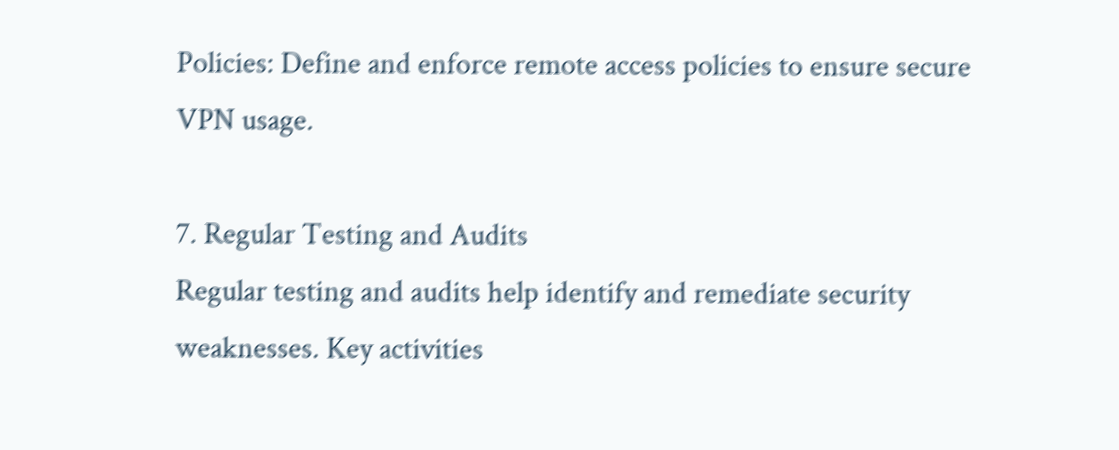Policies: Define and enforce remote access policies to ensure secure VPN usage.

7. Regular Testing and Audits
Regular testing and audits help identify and remediate security weaknesses. Key activities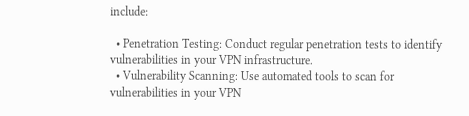include:

  • Penetration Testing: Conduct regular penetration tests to identify vulnerabilities in your VPN infrastructure.
  • Vulnerability Scanning: Use automated tools to scan for vulnerabilities in your VPN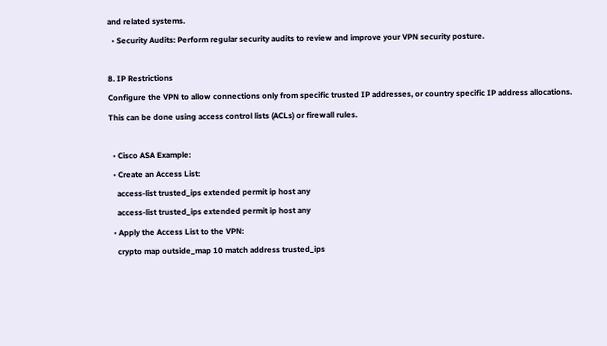and related systems.
  • Security Audits: Perform regular security audits to review and improve your VPN security posture.

8. IP Restrictions
Configure the VPN to allow connections only from specific trusted IP addresses, or country specific IP address allocations. This can be done using access control lists (ACLs) or firewall rules.

  • Cisco ASA Example:
  • Create an Access List:
    access-list trusted_ips extended permit ip host any
    access-list trusted_ips extended permit ip host any
  • Apply the Access List to the VPN:
    crypto map outside_map 10 match address trusted_ips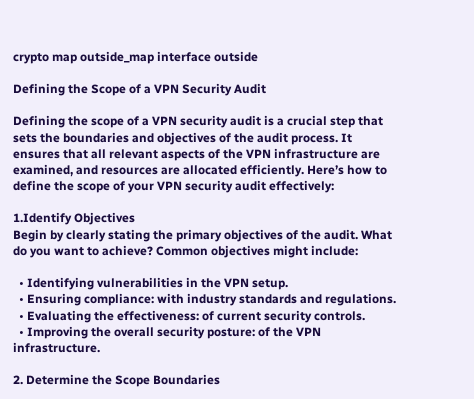crypto map outside_map interface outside

Defining the Scope of a VPN Security Audit

Defining the scope of a VPN security audit is a crucial step that sets the boundaries and objectives of the audit process. It ensures that all relevant aspects of the VPN infrastructure are examined, and resources are allocated efficiently. Here’s how to define the scope of your VPN security audit effectively:

1.Identify Objectives
Begin by clearly stating the primary objectives of the audit. What do you want to achieve? Common objectives might include:

  • Identifying vulnerabilities in the VPN setup.
  • Ensuring compliance: with industry standards and regulations.
  • Evaluating the effectiveness: of current security controls.
  • Improving the overall security posture: of the VPN infrastructure.

2. Determine the Scope Boundaries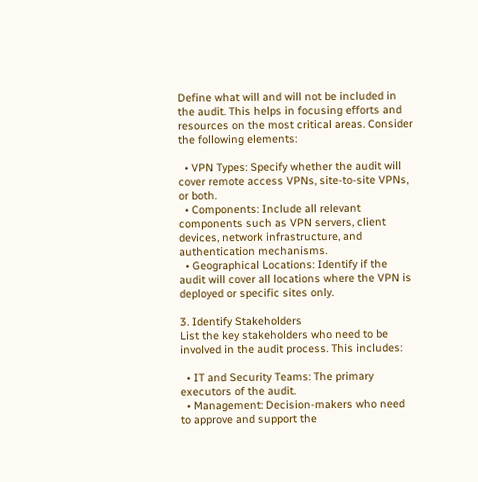Define what will and will not be included in the audit. This helps in focusing efforts and resources on the most critical areas. Consider the following elements:

  • VPN Types: Specify whether the audit will cover remote access VPNs, site-to-site VPNs, or both.
  • Components: Include all relevant components such as VPN servers, client devices, network infrastructure, and authentication mechanisms.
  • Geographical Locations: Identify if the audit will cover all locations where the VPN is deployed or specific sites only.

3. Identify Stakeholders
List the key stakeholders who need to be involved in the audit process. This includes:

  • IT and Security Teams: The primary executors of the audit.
  • Management: Decision-makers who need to approve and support the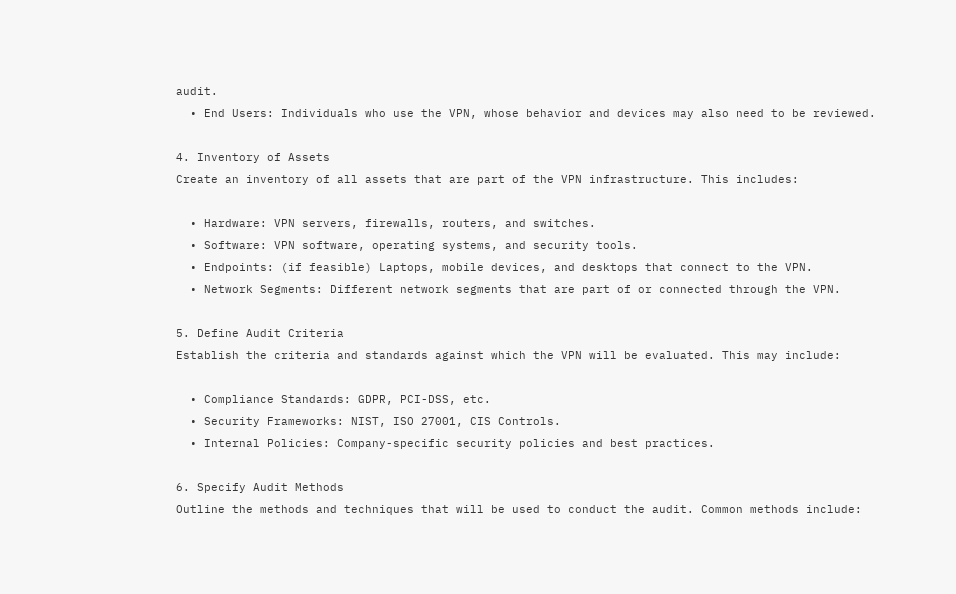audit.
  • End Users: Individuals who use the VPN, whose behavior and devices may also need to be reviewed.

4. Inventory of Assets
Create an inventory of all assets that are part of the VPN infrastructure. This includes:

  • Hardware: VPN servers, firewalls, routers, and switches.
  • Software: VPN software, operating systems, and security tools.
  • Endpoints: (if feasible) Laptops, mobile devices, and desktops that connect to the VPN.
  • Network Segments: Different network segments that are part of or connected through the VPN.

5. Define Audit Criteria
Establish the criteria and standards against which the VPN will be evaluated. This may include:

  • Compliance Standards: GDPR, PCI-DSS, etc.
  • Security Frameworks: NIST, ISO 27001, CIS Controls.
  • Internal Policies: Company-specific security policies and best practices.

6. Specify Audit Methods
Outline the methods and techniques that will be used to conduct the audit. Common methods include: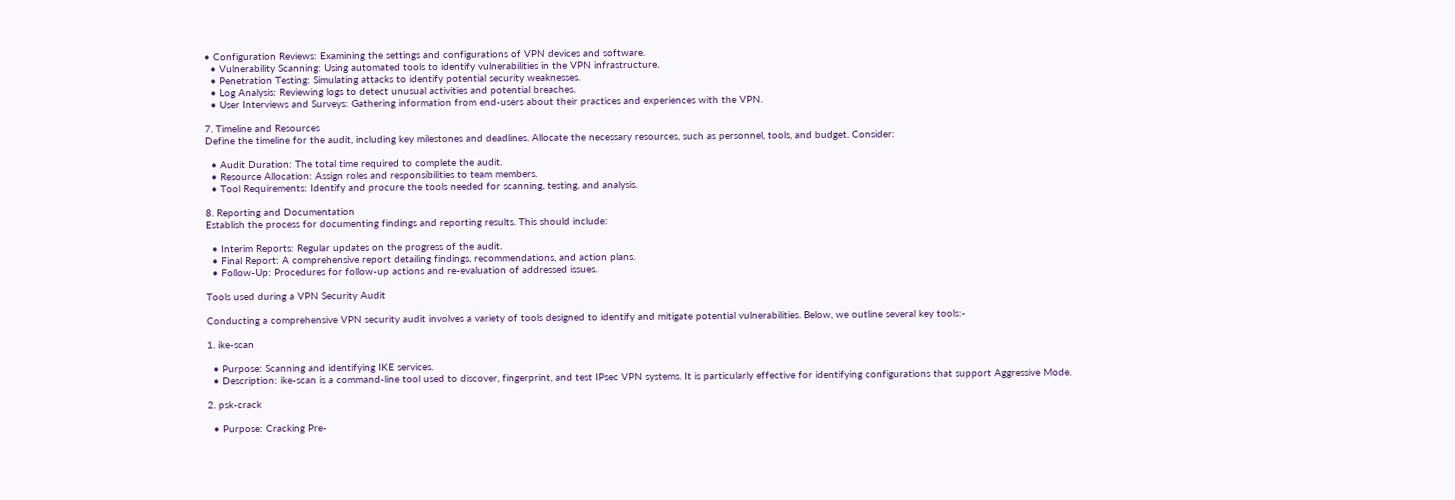• Configuration Reviews: Examining the settings and configurations of VPN devices and software.
  • Vulnerability Scanning: Using automated tools to identify vulnerabilities in the VPN infrastructure.
  • Penetration Testing: Simulating attacks to identify potential security weaknesses.
  • Log Analysis: Reviewing logs to detect unusual activities and potential breaches.
  • User Interviews and Surveys: Gathering information from end-users about their practices and experiences with the VPN.

7. Timeline and Resources
Define the timeline for the audit, including key milestones and deadlines. Allocate the necessary resources, such as personnel, tools, and budget. Consider:

  • Audit Duration: The total time required to complete the audit.
  • Resource Allocation: Assign roles and responsibilities to team members.
  • Tool Requirements: Identify and procure the tools needed for scanning, testing, and analysis.

8. Reporting and Documentation
Establish the process for documenting findings and reporting results. This should include:

  • Interim Reports: Regular updates on the progress of the audit.
  • Final Report: A comprehensive report detailing findings, recommendations, and action plans.
  • Follow-Up: Procedures for follow-up actions and re-evaluation of addressed issues.

Tools used during a VPN Security Audit

Conducting a comprehensive VPN security audit involves a variety of tools designed to identify and mitigate potential vulnerabilities. Below, we outline several key tools:-

1. ike-scan

  • Purpose: Scanning and identifying IKE services.
  • Description: ike-scan is a command-line tool used to discover, fingerprint, and test IPsec VPN systems. It is particularly effective for identifying configurations that support Aggressive Mode.

2. psk-crack

  • Purpose: Cracking Pre-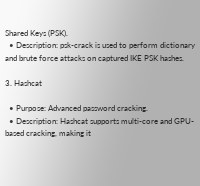Shared Keys (PSK).
  • Description: psk-crack is used to perform dictionary and brute force attacks on captured IKE PSK hashes.

3. Hashcat

  • Purpose: Advanced password cracking.
  • Description: Hashcat supports multi-core and GPU-based cracking, making it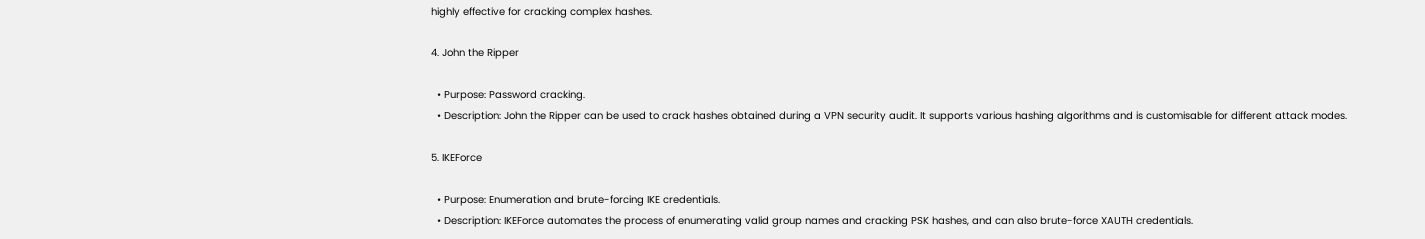highly effective for cracking complex hashes.

4. John the Ripper

  • Purpose: Password cracking.
  • Description: John the Ripper can be used to crack hashes obtained during a VPN security audit. It supports various hashing algorithms and is customisable for different attack modes.

5. IKEForce

  • Purpose: Enumeration and brute-forcing IKE credentials.
  • Description: IKEForce automates the process of enumerating valid group names and cracking PSK hashes, and can also brute-force XAUTH credentials.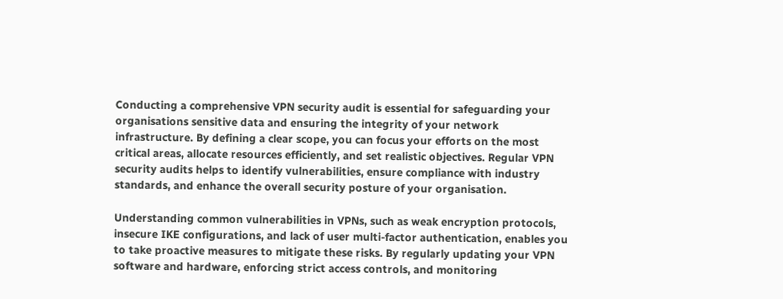Conducting a comprehensive VPN security audit is essential for safeguarding your organisations sensitive data and ensuring the integrity of your network infrastructure. By defining a clear scope, you can focus your efforts on the most critical areas, allocate resources efficiently, and set realistic objectives. Regular VPN security audits helps to identify vulnerabilities, ensure compliance with industry standards, and enhance the overall security posture of your organisation.

Understanding common vulnerabilities in VPNs, such as weak encryption protocols, insecure IKE configurations, and lack of user multi-factor authentication, enables you to take proactive measures to mitigate these risks. By regularly updating your VPN software and hardware, enforcing strict access controls, and monitoring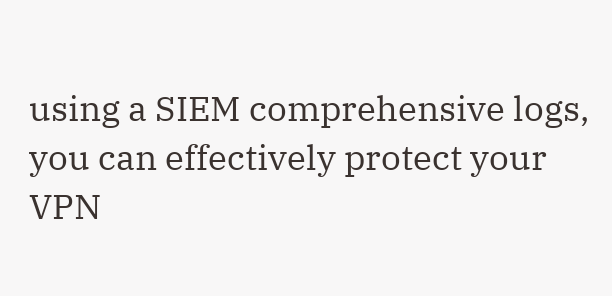using a SIEM comprehensive logs, you can effectively protect your VPN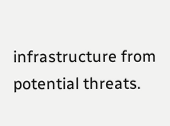infrastructure from potential threats.